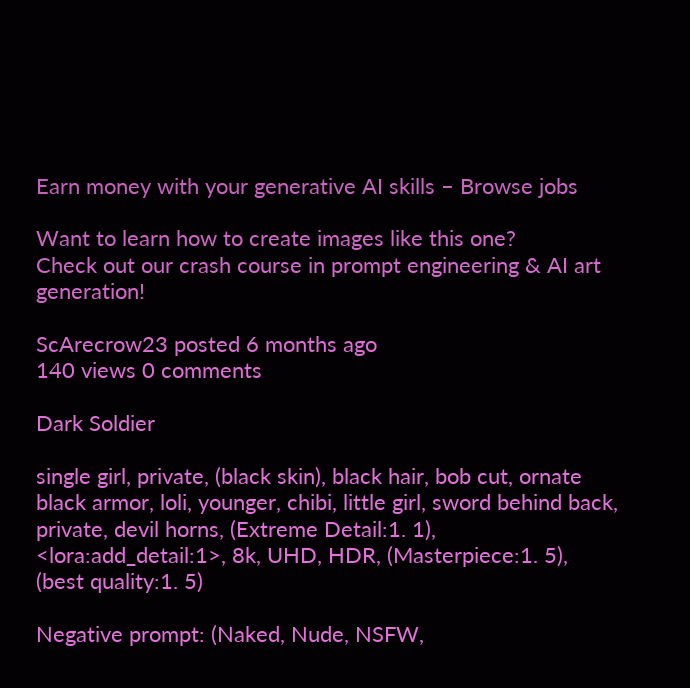Earn money with your generative AI skills – Browse jobs

Want to learn how to create images like this one?
Check out our crash course in prompt engineering & AI art generation!

ScArecrow23 posted 6 months ago
140 views 0 comments

Dark Soldier

single girl, private, (black skin), black hair, bob cut, ornate black armor, loli, younger, chibi, little girl, sword behind back, private, devil horns, (Extreme Detail:1. 1), <lora:add_detail:1>, 8k, UHD, HDR, (Masterpiece:1. 5), (best quality:1. 5)

Negative prompt: (Naked, Nude, NSFW,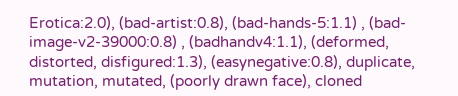Erotica:2.0), (bad-artist:0.8), (bad-hands-5:1.1) , (bad-image-v2-39000:0.8) , (badhandv4:1.1), (deformed, distorted, disfigured:1.3), (easynegative:0.8), duplicate, mutation, mutated, (poorly drawn face), cloned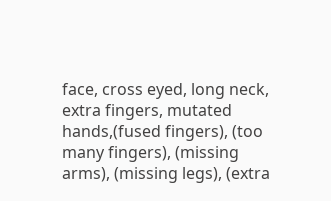face, cross eyed, long neck, extra fingers, mutated hands,(fused fingers), (too many fingers), (missing arms), (missing legs), (extra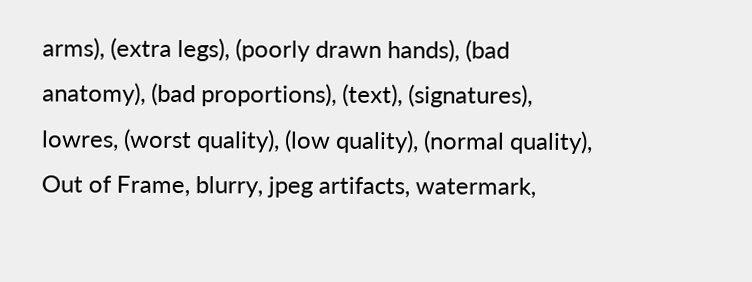arms), (extra legs), (poorly drawn hands), (bad anatomy), (bad proportions), (text), (signatures), lowres, (worst quality), (low quality), (normal quality), Out of Frame, blurry, jpeg artifacts, watermark,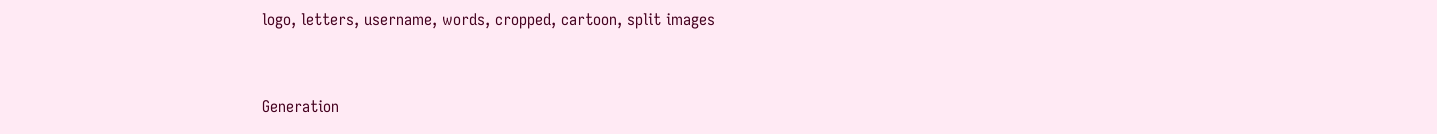logo, letters, username, words, cropped, cartoon, split images


Generation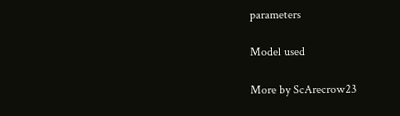parameters

Model used

More by ScArecrow23